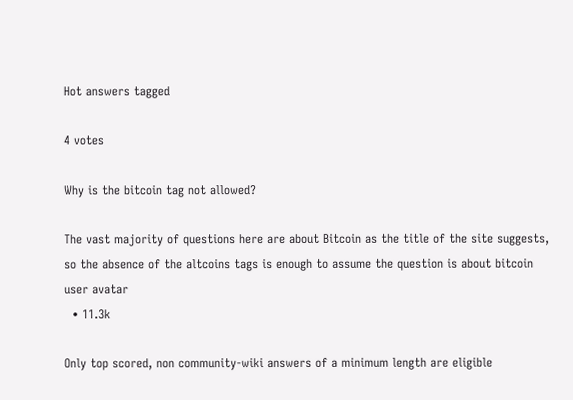Hot answers tagged

4 votes

Why is the bitcoin tag not allowed?

The vast majority of questions here are about Bitcoin as the title of the site suggests, so the absence of the altcoins tags is enough to assume the question is about bitcoin
user avatar
  • 11.3k

Only top scored, non community-wiki answers of a minimum length are eligible